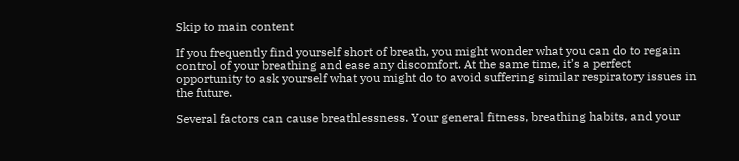Skip to main content

If you frequently find yourself short of breath, you might wonder what you can do to regain control of your breathing and ease any discomfort. At the same time, it’s a perfect opportunity to ask yourself what you might do to avoid suffering similar respiratory issues in the future.

Several factors can cause breathlessness. Your general fitness, breathing habits, and your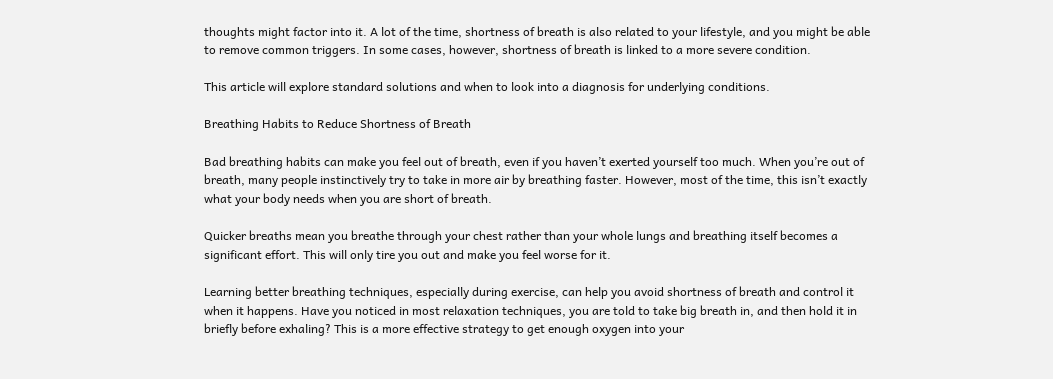thoughts might factor into it. A lot of the time, shortness of breath is also related to your lifestyle, and you might be able to remove common triggers. In some cases, however, shortness of breath is linked to a more severe condition.

This article will explore standard solutions and when to look into a diagnosis for underlying conditions.

Breathing Habits to Reduce Shortness of Breath

Bad breathing habits can make you feel out of breath, even if you haven’t exerted yourself too much. When you’re out of breath, many people instinctively try to take in more air by breathing faster. However, most of the time, this isn’t exactly what your body needs when you are short of breath.

Quicker breaths mean you breathe through your chest rather than your whole lungs and breathing itself becomes a significant effort. This will only tire you out and make you feel worse for it.

Learning better breathing techniques, especially during exercise, can help you avoid shortness of breath and control it when it happens. Have you noticed in most relaxation techniques, you are told to take big breath in, and then hold it in briefly before exhaling? This is a more effective strategy to get enough oxygen into your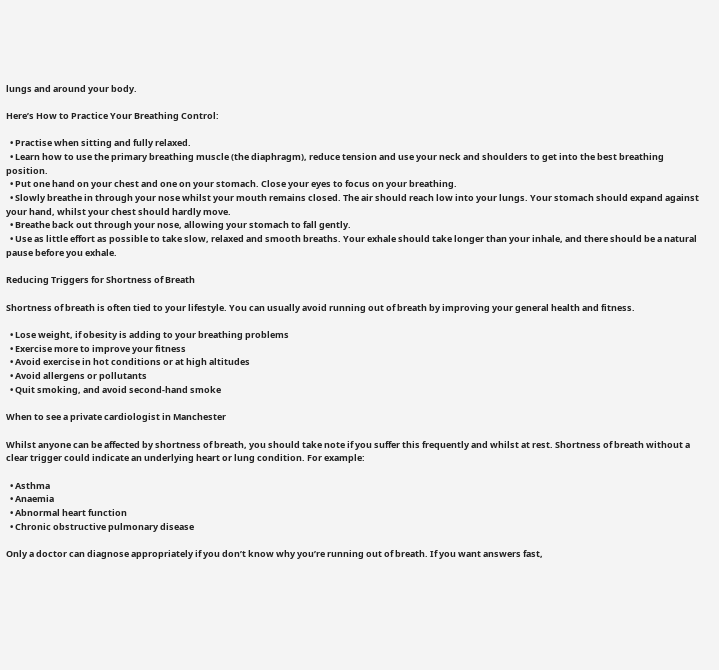lungs and around your body.

Here’s How to Practice Your Breathing Control:

  • Practise when sitting and fully relaxed.
  • Learn how to use the primary breathing muscle (the diaphragm), reduce tension and use your neck and shoulders to get into the best breathing position.
  • Put one hand on your chest and one on your stomach. Close your eyes to focus on your breathing.
  • Slowly breathe in through your nose whilst your mouth remains closed. The air should reach low into your lungs. Your stomach should expand against your hand, whilst your chest should hardly move.
  • Breathe back out through your nose, allowing your stomach to fall gently.
  • Use as little effort as possible to take slow, relaxed and smooth breaths. Your exhale should take longer than your inhale, and there should be a natural pause before you exhale.

Reducing Triggers for Shortness of Breath

Shortness of breath is often tied to your lifestyle. You can usually avoid running out of breath by improving your general health and fitness.

  • Lose weight, if obesity is adding to your breathing problems
  • Exercise more to improve your fitness
  • Avoid exercise in hot conditions or at high altitudes
  • Avoid allergens or pollutants
  • Quit smoking, and avoid second-hand smoke

When to see a private cardiologist in Manchester

Whilst anyone can be affected by shortness of breath, you should take note if you suffer this frequently and whilst at rest. Shortness of breath without a clear trigger could indicate an underlying heart or lung condition. For example:

  • Asthma
  • Anaemia
  • Abnormal heart function
  • Chronic obstructive pulmonary disease

Only a doctor can diagnose appropriately if you don’t know why you’re running out of breath. If you want answers fast,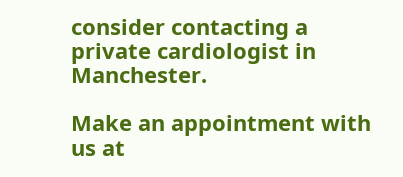consider contacting a private cardiologist in Manchester.

Make an appointment with us at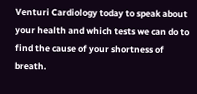Venturi Cardiology today to speak about your health and which tests we can do to find the cause of your shortness of breath.